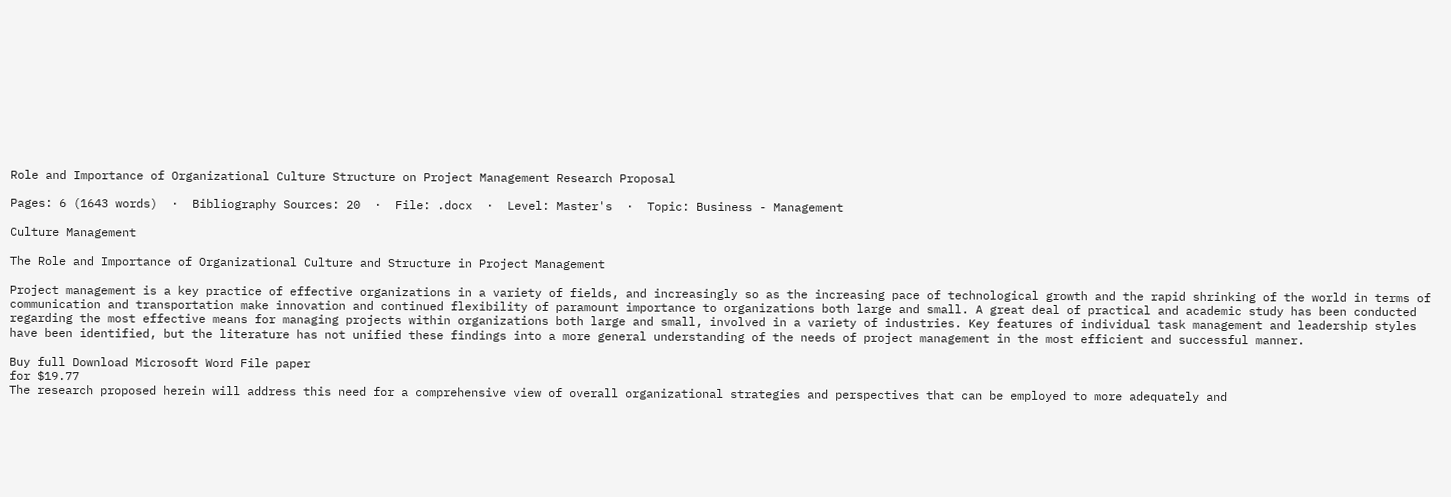Role and Importance of Organizational Culture Structure on Project Management Research Proposal

Pages: 6 (1643 words)  ·  Bibliography Sources: 20  ·  File: .docx  ·  Level: Master's  ·  Topic: Business - Management

Culture Management

The Role and Importance of Organizational Culture and Structure in Project Management

Project management is a key practice of effective organizations in a variety of fields, and increasingly so as the increasing pace of technological growth and the rapid shrinking of the world in terms of communication and transportation make innovation and continued flexibility of paramount importance to organizations both large and small. A great deal of practical and academic study has been conducted regarding the most effective means for managing projects within organizations both large and small, involved in a variety of industries. Key features of individual task management and leadership styles have been identified, but the literature has not unified these findings into a more general understanding of the needs of project management in the most efficient and successful manner.

Buy full Download Microsoft Word File paper
for $19.77
The research proposed herein will address this need for a comprehensive view of overall organizational strategies and perspectives that can be employed to more adequately and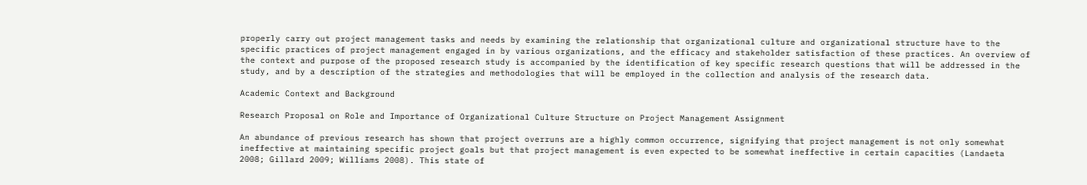properly carry out project management tasks and needs by examining the relationship that organizational culture and organizational structure have to the specific practices of project management engaged in by various organizations, and the efficacy and stakeholder satisfaction of these practices. An overview of the context and purpose of the proposed research study is accompanied by the identification of key specific research questions that will be addressed in the study, and by a description of the strategies and methodologies that will be employed in the collection and analysis of the research data.

Academic Context and Background

Research Proposal on Role and Importance of Organizational Culture Structure on Project Management Assignment

An abundance of previous research has shown that project overruns are a highly common occurrence, signifying that project management is not only somewhat ineffective at maintaining specific project goals but that project management is even expected to be somewhat ineffective in certain capacities (Landaeta 2008; Gillard 2009; Williams 2008). This state of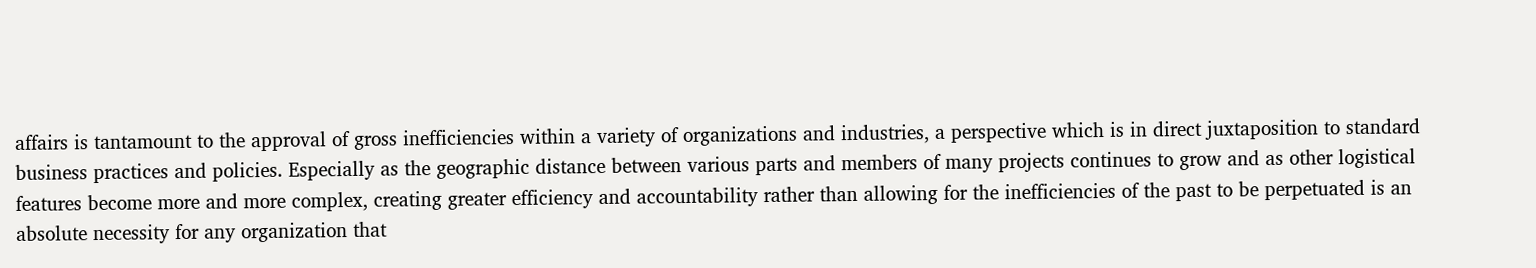affairs is tantamount to the approval of gross inefficiencies within a variety of organizations and industries, a perspective which is in direct juxtaposition to standard business practices and policies. Especially as the geographic distance between various parts and members of many projects continues to grow and as other logistical features become more and more complex, creating greater efficiency and accountability rather than allowing for the inefficiencies of the past to be perpetuated is an absolute necessity for any organization that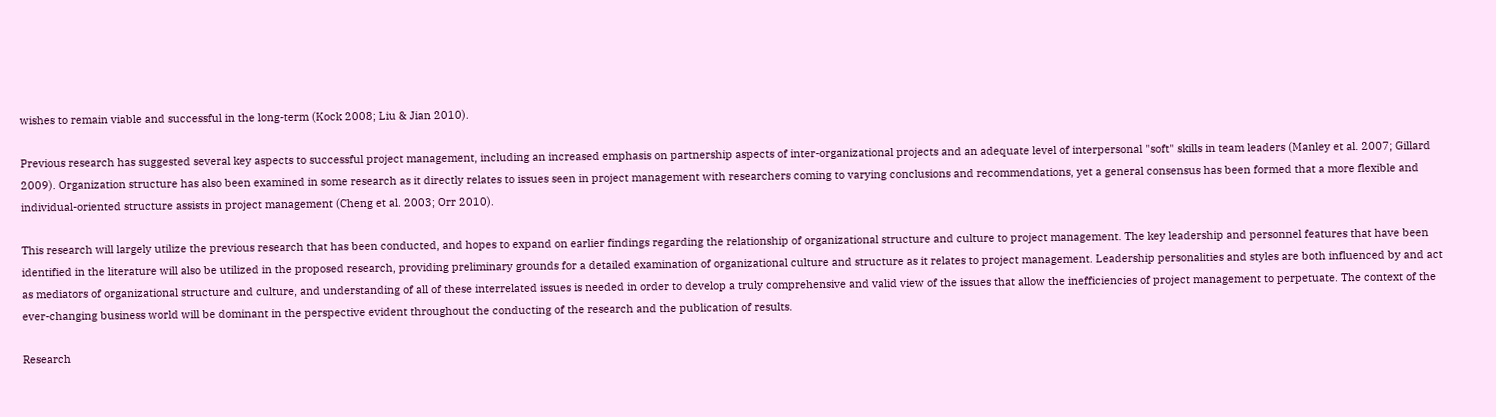wishes to remain viable and successful in the long-term (Kock 2008; Liu & Jian 2010).

Previous research has suggested several key aspects to successful project management, including an increased emphasis on partnership aspects of inter-organizational projects and an adequate level of interpersonal "soft" skills in team leaders (Manley et al. 2007; Gillard 2009). Organization structure has also been examined in some research as it directly relates to issues seen in project management with researchers coming to varying conclusions and recommendations, yet a general consensus has been formed that a more flexible and individual-oriented structure assists in project management (Cheng et al. 2003; Orr 2010).

This research will largely utilize the previous research that has been conducted, and hopes to expand on earlier findings regarding the relationship of organizational structure and culture to project management. The key leadership and personnel features that have been identified in the literature will also be utilized in the proposed research, providing preliminary grounds for a detailed examination of organizational culture and structure as it relates to project management. Leadership personalities and styles are both influenced by and act as mediators of organizational structure and culture, and understanding of all of these interrelated issues is needed in order to develop a truly comprehensive and valid view of the issues that allow the inefficiencies of project management to perpetuate. The context of the ever-changing business world will be dominant in the perspective evident throughout the conducting of the research and the publication of results.

Research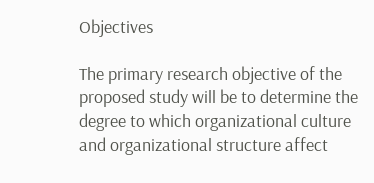Objectives

The primary research objective of the proposed study will be to determine the degree to which organizational culture and organizational structure affect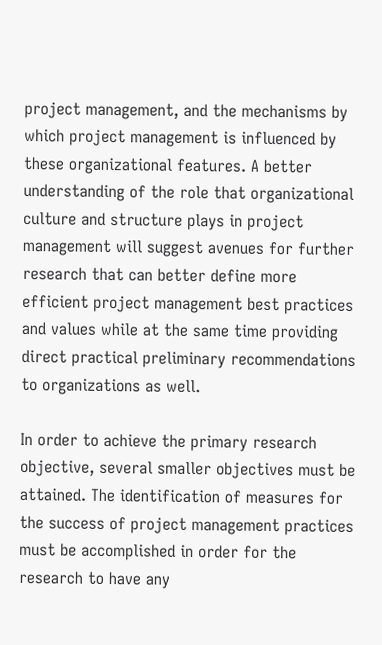project management, and the mechanisms by which project management is influenced by these organizational features. A better understanding of the role that organizational culture and structure plays in project management will suggest avenues for further research that can better define more efficient project management best practices and values while at the same time providing direct practical preliminary recommendations to organizations as well.

In order to achieve the primary research objective, several smaller objectives must be attained. The identification of measures for the success of project management practices must be accomplished in order for the research to have any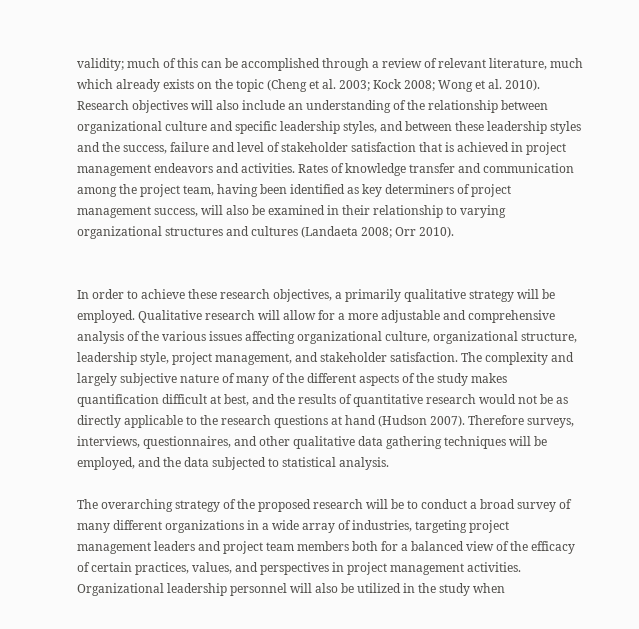validity; much of this can be accomplished through a review of relevant literature, much which already exists on the topic (Cheng et al. 2003; Kock 2008; Wong et al. 2010). Research objectives will also include an understanding of the relationship between organizational culture and specific leadership styles, and between these leadership styles and the success, failure and level of stakeholder satisfaction that is achieved in project management endeavors and activities. Rates of knowledge transfer and communication among the project team, having been identified as key determiners of project management success, will also be examined in their relationship to varying organizational structures and cultures (Landaeta 2008; Orr 2010).


In order to achieve these research objectives, a primarily qualitative strategy will be employed. Qualitative research will allow for a more adjustable and comprehensive analysis of the various issues affecting organizational culture, organizational structure, leadership style, project management, and stakeholder satisfaction. The complexity and largely subjective nature of many of the different aspects of the study makes quantification difficult at best, and the results of quantitative research would not be as directly applicable to the research questions at hand (Hudson 2007). Therefore surveys, interviews, questionnaires, and other qualitative data gathering techniques will be employed, and the data subjected to statistical analysis.

The overarching strategy of the proposed research will be to conduct a broad survey of many different organizations in a wide array of industries, targeting project management leaders and project team members both for a balanced view of the efficacy of certain practices, values, and perspectives in project management activities. Organizational leadership personnel will also be utilized in the study when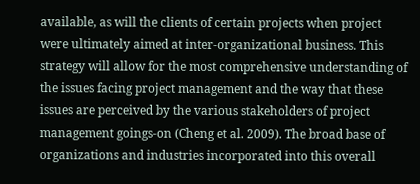available, as will the clients of certain projects when project were ultimately aimed at inter-organizational business. This strategy will allow for the most comprehensive understanding of the issues facing project management and the way that these issues are perceived by the various stakeholders of project management goings-on (Cheng et al. 2009). The broad base of organizations and industries incorporated into this overall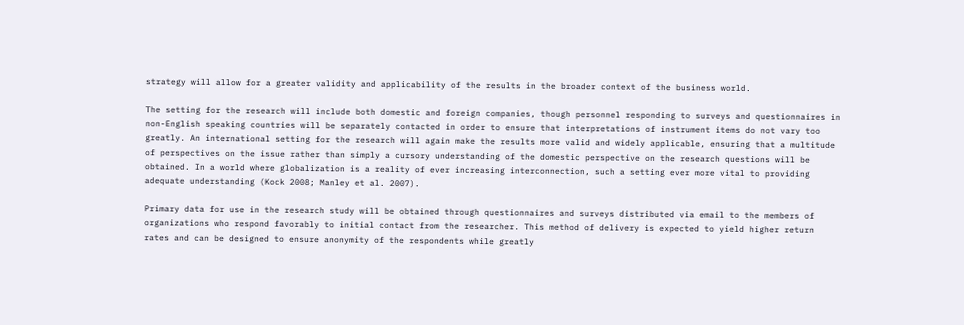strategy will allow for a greater validity and applicability of the results in the broader context of the business world.

The setting for the research will include both domestic and foreign companies, though personnel responding to surveys and questionnaires in non-English speaking countries will be separately contacted in order to ensure that interpretations of instrument items do not vary too greatly. An international setting for the research will again make the results more valid and widely applicable, ensuring that a multitude of perspectives on the issue rather than simply a cursory understanding of the domestic perspective on the research questions will be obtained. In a world where globalization is a reality of ever increasing interconnection, such a setting ever more vital to providing adequate understanding (Kock 2008; Manley et al. 2007).

Primary data for use in the research study will be obtained through questionnaires and surveys distributed via email to the members of organizations who respond favorably to initial contact from the researcher. This method of delivery is expected to yield higher return rates and can be designed to ensure anonymity of the respondents while greatly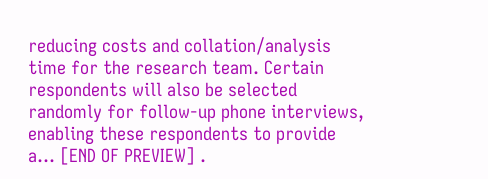reducing costs and collation/analysis time for the research team. Certain respondents will also be selected randomly for follow-up phone interviews, enabling these respondents to provide a… [END OF PREVIEW] .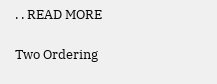. . READ MORE

Two Ordering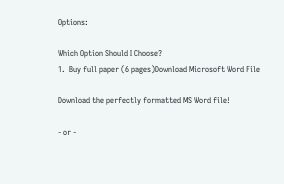Options:

Which Option Should I Choose?
1.  Buy full paper (6 pages)Download Microsoft Word File

Download the perfectly formatted MS Word file!

- or -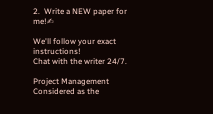2.  Write a NEW paper for me!✍

We'll follow your exact instructions!
Chat with the writer 24/7.

Project Management Considered as the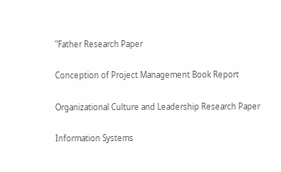"Father Research Paper

Conception of Project Management Book Report

Organizational Culture and Leadership Research Paper

Information Systems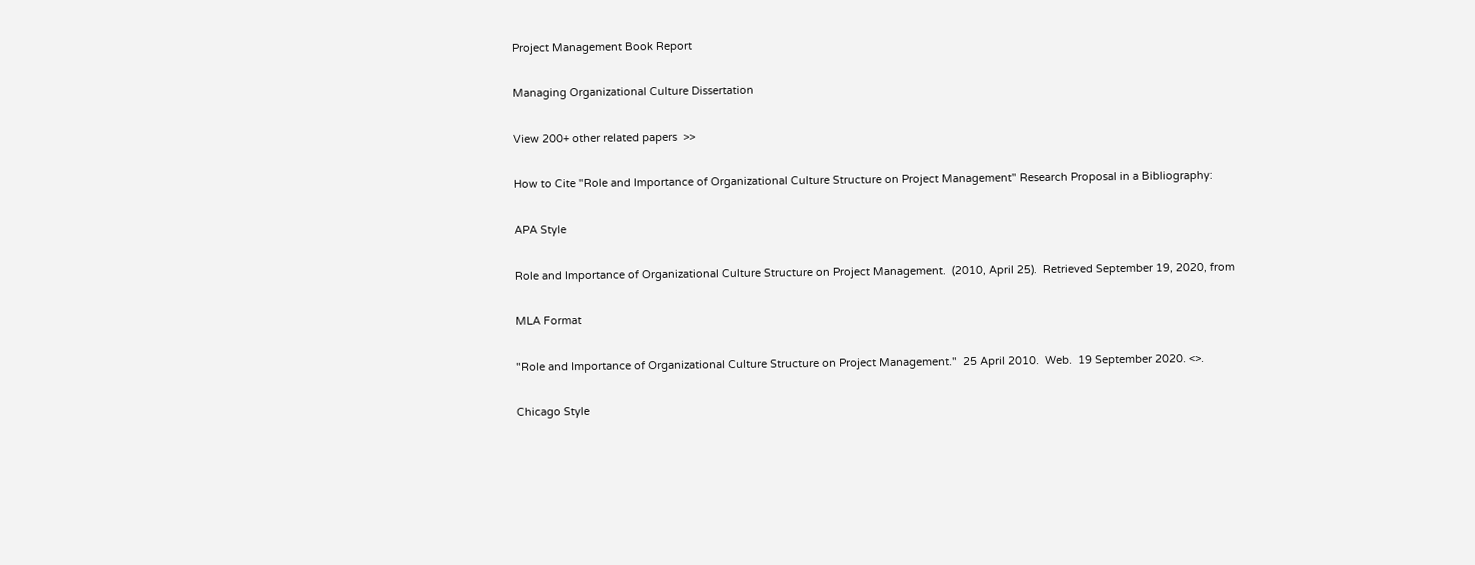Project Management Book Report

Managing Organizational Culture Dissertation

View 200+ other related papers  >>

How to Cite "Role and Importance of Organizational Culture Structure on Project Management" Research Proposal in a Bibliography:

APA Style

Role and Importance of Organizational Culture Structure on Project Management.  (2010, April 25).  Retrieved September 19, 2020, from

MLA Format

"Role and Importance of Organizational Culture Structure on Project Management."  25 April 2010.  Web.  19 September 2020. <>.

Chicago Style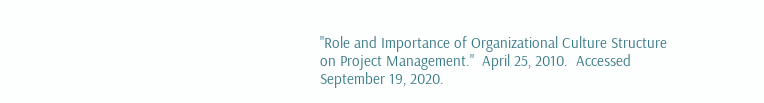"Role and Importance of Organizational Culture Structure on Project Management."  April 25, 2010.  Accessed September 19, 2020.